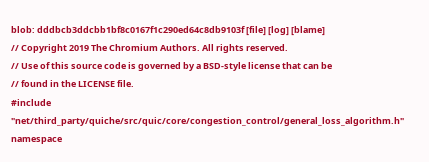blob: dddbcb3ddcbb1bf8c0167f1c290ed64c8db9103f [file] [log] [blame]
// Copyright 2019 The Chromium Authors. All rights reserved.
// Use of this source code is governed by a BSD-style license that can be
// found in the LICENSE file.
#include "net/third_party/quiche/src/quic/core/congestion_control/general_loss_algorithm.h"
namespace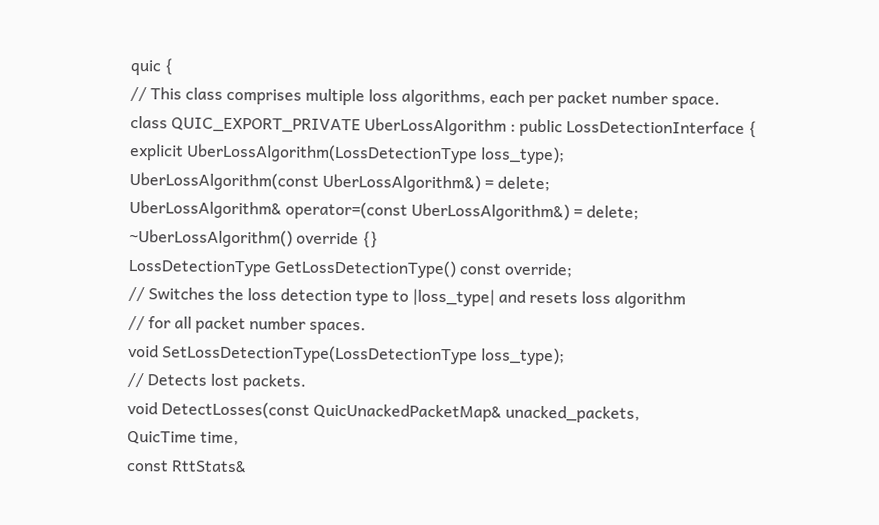quic {
// This class comprises multiple loss algorithms, each per packet number space.
class QUIC_EXPORT_PRIVATE UberLossAlgorithm : public LossDetectionInterface {
explicit UberLossAlgorithm(LossDetectionType loss_type);
UberLossAlgorithm(const UberLossAlgorithm&) = delete;
UberLossAlgorithm& operator=(const UberLossAlgorithm&) = delete;
~UberLossAlgorithm() override {}
LossDetectionType GetLossDetectionType() const override;
// Switches the loss detection type to |loss_type| and resets loss algorithm
// for all packet number spaces.
void SetLossDetectionType(LossDetectionType loss_type);
// Detects lost packets.
void DetectLosses(const QuicUnackedPacketMap& unacked_packets,
QuicTime time,
const RttStats&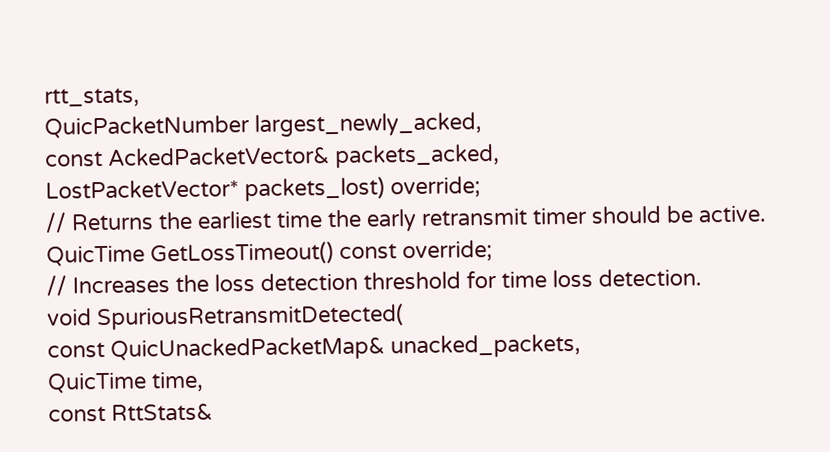rtt_stats,
QuicPacketNumber largest_newly_acked,
const AckedPacketVector& packets_acked,
LostPacketVector* packets_lost) override;
// Returns the earliest time the early retransmit timer should be active.
QuicTime GetLossTimeout() const override;
// Increases the loss detection threshold for time loss detection.
void SpuriousRetransmitDetected(
const QuicUnackedPacketMap& unacked_packets,
QuicTime time,
const RttStats&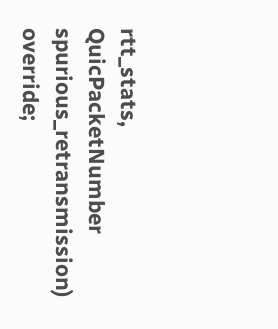rtt_stats,
QuicPacketNumber spurious_retransmission) override;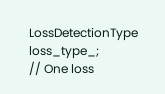LossDetectionType loss_type_;
// One loss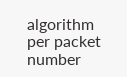algorithm per packet number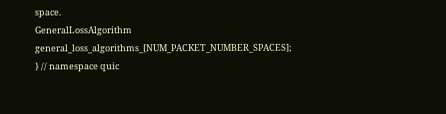space.
GeneralLossAlgorithm general_loss_algorithms_[NUM_PACKET_NUMBER_SPACES];
} // namespace quic